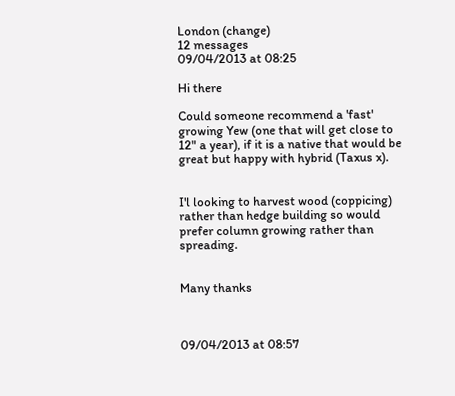London (change)
12 messages
09/04/2013 at 08:25

Hi there

Could someone recommend a 'fast' growing Yew (one that will get close to 12" a year), if it is a native that would be great but happy with hybrid (Taxus x).


I'l looking to harvest wood (coppicing) rather than hedge building so would prefer column growing rather than spreading.


Many thanks



09/04/2013 at 08:57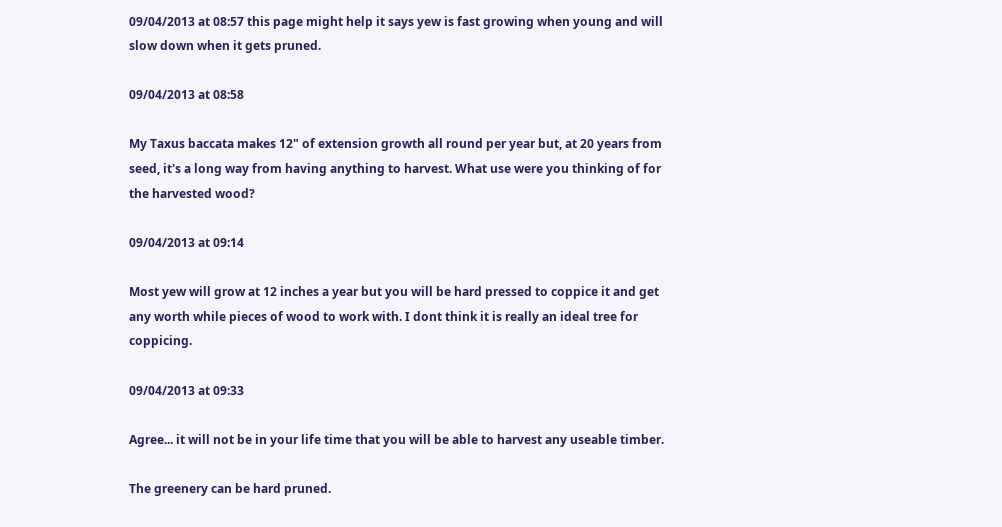09/04/2013 at 08:57 this page might help it says yew is fast growing when young and will slow down when it gets pruned.

09/04/2013 at 08:58

My Taxus baccata makes 12" of extension growth all round per year but, at 20 years from seed, it's a long way from having anything to harvest. What use were you thinking of for the harvested wood?

09/04/2013 at 09:14

Most yew will grow at 12 inches a year but you will be hard pressed to coppice it and get any worth while pieces of wood to work with. I dont think it is really an ideal tree for coppicing.

09/04/2013 at 09:33

Agree... it will not be in your life time that you will be able to harvest any useable timber.

The greenery can be hard pruned.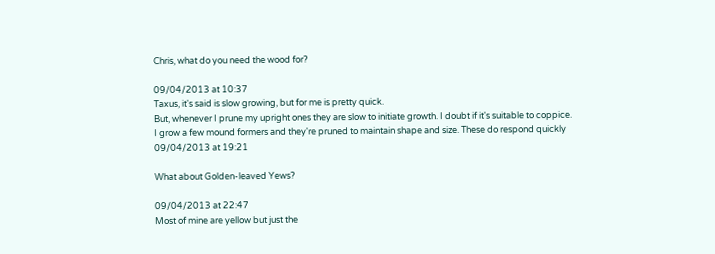Chris, what do you need the wood for?

09/04/2013 at 10:37
Taxus, it's said is slow growing, but for me is pretty quick.
But, whenever I prune my upright ones they are slow to initiate growth. I doubt if it's suitable to coppice.
I grow a few mound formers and they're pruned to maintain shape and size. These do respond quickly
09/04/2013 at 19:21

What about Golden-leaved Yews?

09/04/2013 at 22:47
Most of mine are yellow but just the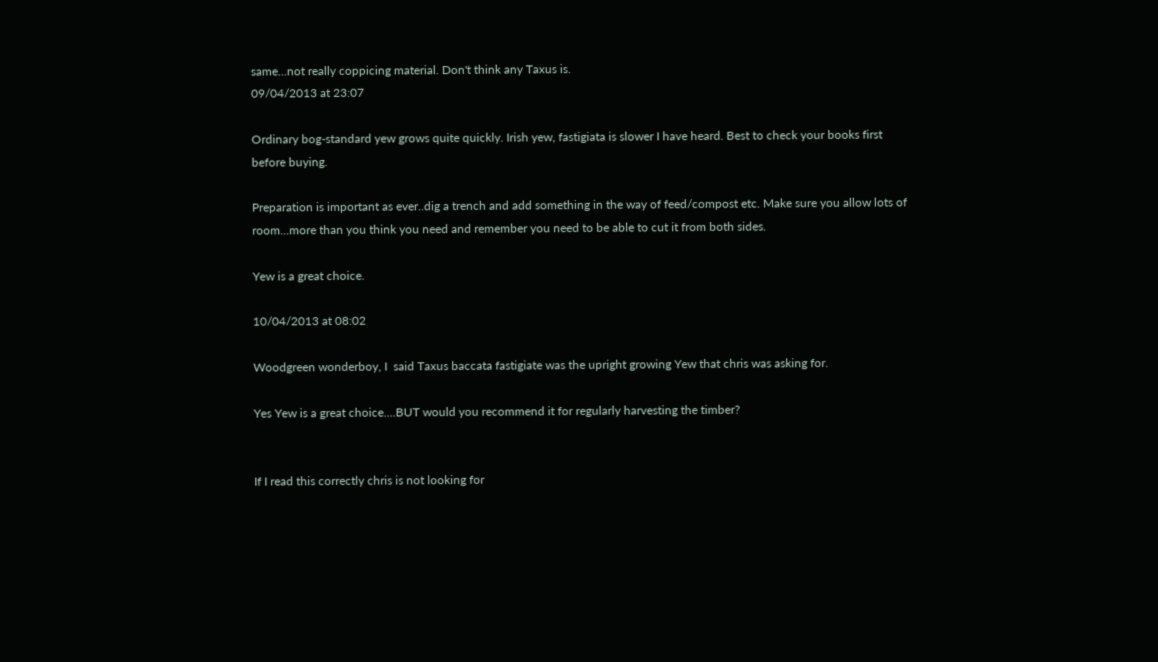same...not really coppicing material. Don't think any Taxus is.
09/04/2013 at 23:07

Ordinary bog-standard yew grows quite quickly. Irish yew, fastigiata is slower I have heard. Best to check your books first before buying.

Preparation is important as ever..dig a trench and add something in the way of feed/compost etc. Make sure you allow lots of room...more than you think you need and remember you need to be able to cut it from both sides.

Yew is a great choice.

10/04/2013 at 08:02

Woodgreen wonderboy, I  said Taxus baccata fastigiate was the upright growing Yew that chris was asking for.

Yes Yew is a great choice....BUT would you recommend it for regularly harvesting the timber?


If I read this correctly chris is not looking for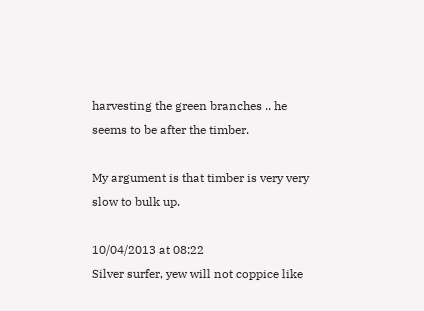harvesting the green branches .. he seems to be after the timber.

My argument is that timber is very very slow to bulk up.

10/04/2013 at 08:22
Silver surfer, yew will not coppice like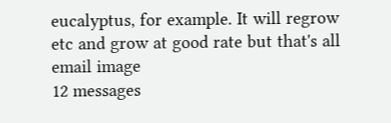eucalyptus, for example. It will regrow etc and grow at good rate but that's all
email image
12 messages